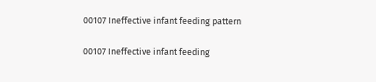00107 Ineffective infant feeding pattern

00107 Ineffective infant feeding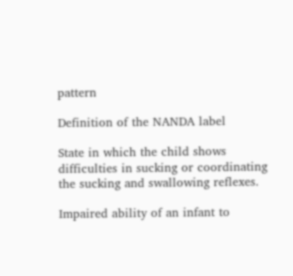pattern

Definition of the NANDA label

State in which the child shows difficulties in sucking or coordinating the sucking and swallowing reflexes.

Impaired ability of an infant to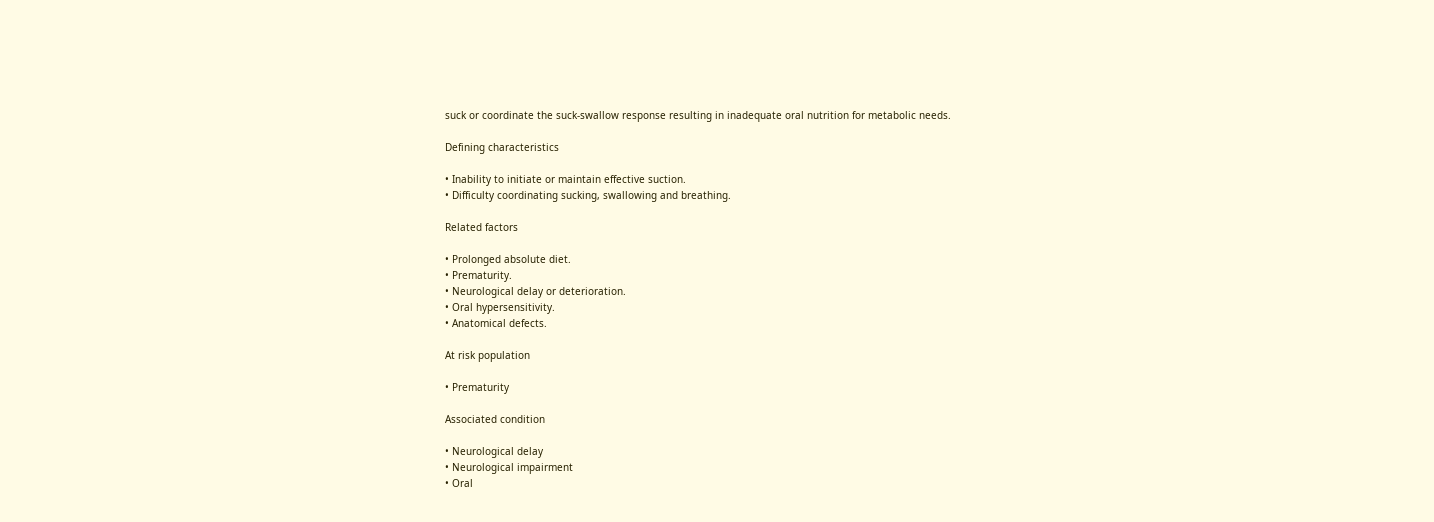suck or coordinate the suck-swallow response resulting in inadequate oral nutrition for metabolic needs.

Defining characteristics

• Inability to initiate or maintain effective suction.
• Difficulty coordinating sucking, swallowing and breathing.

Related factors

• Prolonged absolute diet.
• Prematurity.
• Neurological delay or deterioration.
• Oral hypersensitivity.
• Anatomical defects.

At risk population

• Prematurity

Associated condition

• Neurological delay
• Neurological impairment
• Oral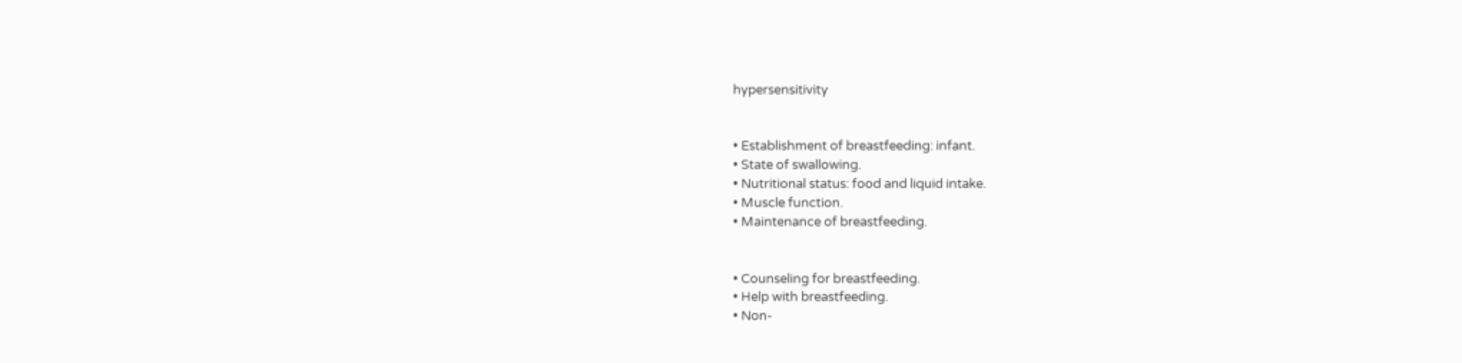hypersensitivity


• Establishment of breastfeeding: infant.
• State of swallowing.
• Nutritional status: food and liquid intake.
• Muscle function.
• Maintenance of breastfeeding.


• Counseling for breastfeeding.
• Help with breastfeeding.
• Non-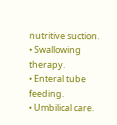nutritive suction.
• Swallowing therapy.
• Enteral tube feeding.
• Umbilical care.